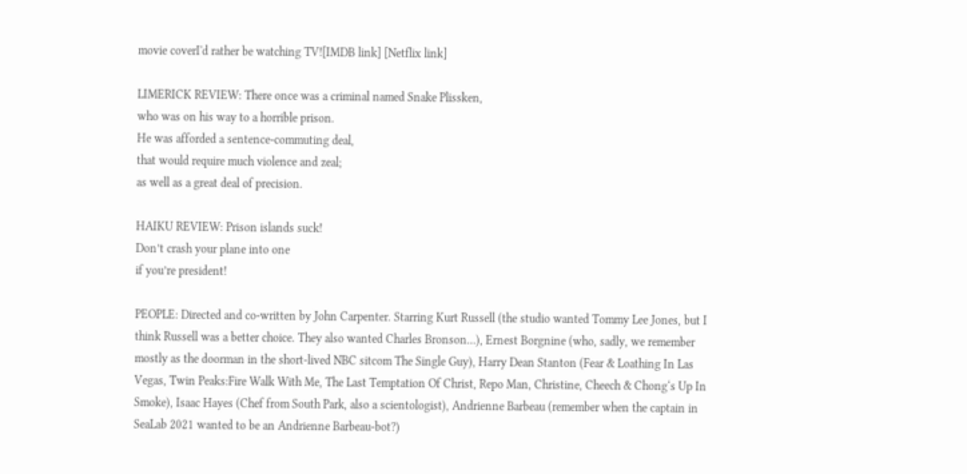movie coverI'd rather be watching TV![IMDB link] [Netflix link]

LIMERICK REVIEW: There once was a criminal named Snake Plissken,
who was on his way to a horrible prison.
He was afforded a sentence-commuting deal,
that would require much violence and zeal;
as well as a great deal of precision.

HAIKU REVIEW: Prison islands suck!
Don’t crash your plane into one
if you’re president!

PEOPLE: Directed and co-written by John Carpenter. Starring Kurt Russell (the studio wanted Tommy Lee Jones, but I think Russell was a better choice. They also wanted Charles Bronson…), Ernest Borgnine (who, sadly, we remember mostly as the doorman in the short-lived NBC sitcom The Single Guy), Harry Dean Stanton (Fear & Loathing In Las Vegas, Twin Peaks:Fire Walk With Me, The Last Temptation Of Christ, Repo Man, Christine, Cheech & Chong‘s Up In Smoke), Isaac Hayes (Chef from South Park, also a scientologist), Andrienne Barbeau (remember when the captain in SeaLab 2021 wanted to be an Andrienne Barbeau-bot?)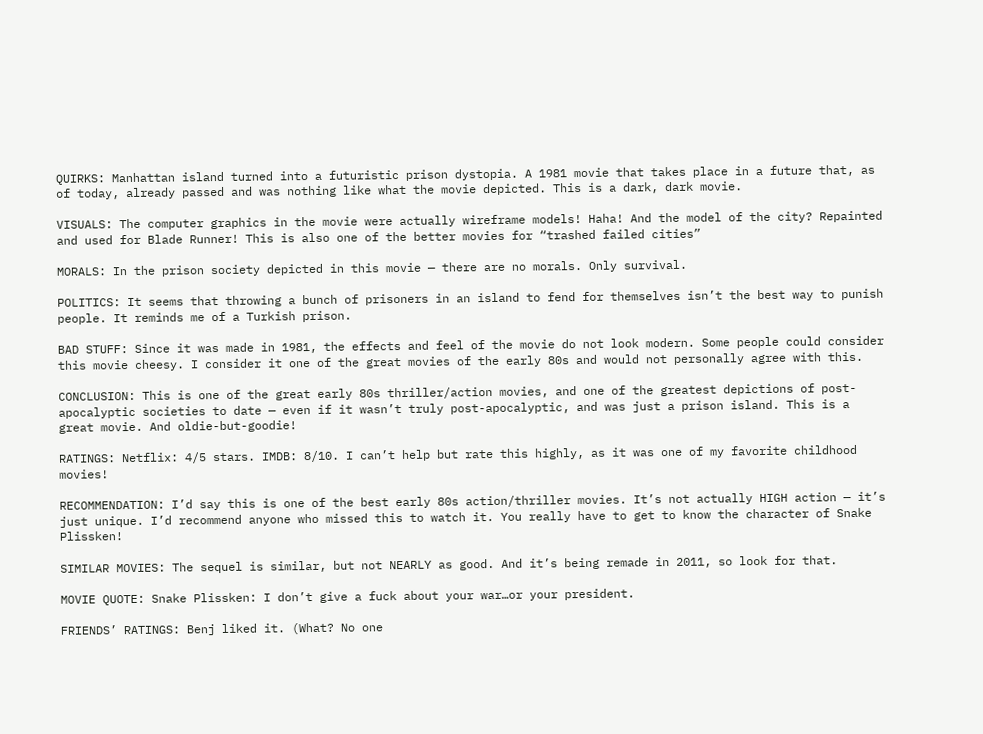QUIRKS: Manhattan island turned into a futuristic prison dystopia. A 1981 movie that takes place in a future that, as of today, already passed and was nothing like what the movie depicted. This is a dark, dark movie.

VISUALS: The computer graphics in the movie were actually wireframe models! Haha! And the model of the city? Repainted and used for Blade Runner! This is also one of the better movies for “trashed failed cities”

MORALS: In the prison society depicted in this movie — there are no morals. Only survival.

POLITICS: It seems that throwing a bunch of prisoners in an island to fend for themselves isn’t the best way to punish people. It reminds me of a Turkish prison.

BAD STUFF: Since it was made in 1981, the effects and feel of the movie do not look modern. Some people could consider this movie cheesy. I consider it one of the great movies of the early 80s and would not personally agree with this.

CONCLUSION: This is one of the great early 80s thriller/action movies, and one of the greatest depictions of post-apocalyptic societies to date — even if it wasn’t truly post-apocalyptic, and was just a prison island. This is a great movie. And oldie-but-goodie!

RATINGS: Netflix: 4/5 stars. IMDB: 8/10. I can’t help but rate this highly, as it was one of my favorite childhood movies!

RECOMMENDATION: I’d say this is one of the best early 80s action/thriller movies. It’s not actually HIGH action — it’s just unique. I’d recommend anyone who missed this to watch it. You really have to get to know the character of Snake Plissken!

SIMILAR MOVIES: The sequel is similar, but not NEARLY as good. And it’s being remade in 2011, so look for that.

MOVIE QUOTE: Snake Plissken: I don’t give a fuck about your war…or your president.

FRIENDS’ RATINGS: Benj liked it. (What? No one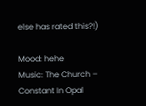else has rated this?!)

Mood: hehe
Music: The Church – Constant In Opal